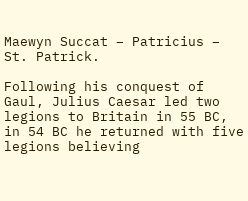Maewyn Succat – Patricius – St. Patrick.

Following his conquest of Gaul, Julius Caesar led two legions to Britain in 55 BC, in 54 BC he returned with five legions believing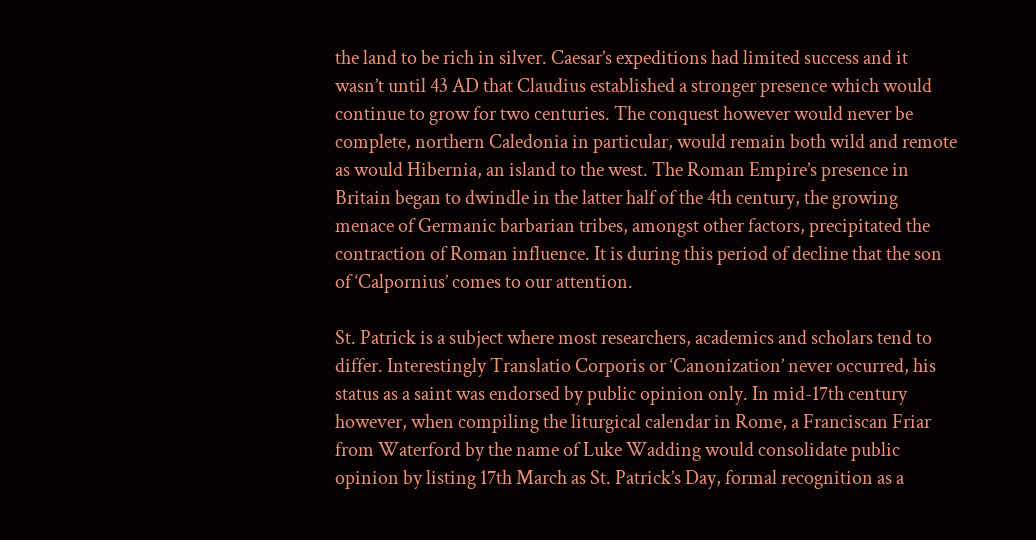the land to be rich in silver. Caesar’s expeditions had limited success and it wasn’t until 43 AD that Claudius established a stronger presence which would continue to grow for two centuries. The conquest however would never be complete, northern Caledonia in particular, would remain both wild and remote as would Hibernia, an island to the west. The Roman Empire’s presence in Britain began to dwindle in the latter half of the 4th century, the growing menace of Germanic barbarian tribes, amongst other factors, precipitated the contraction of Roman influence. It is during this period of decline that the son of ‘Calpornius’ comes to our attention.

St. Patrick is a subject where most researchers, academics and scholars tend to differ. Interestingly Translatio Corporis or ‘Canonization’ never occurred, his status as a saint was endorsed by public opinion only. In mid-17th century however, when compiling the liturgical calendar in Rome, a Franciscan Friar from Waterford by the name of Luke Wadding would consolidate public opinion by listing 17th March as St. Patrick’s Day, formal recognition as a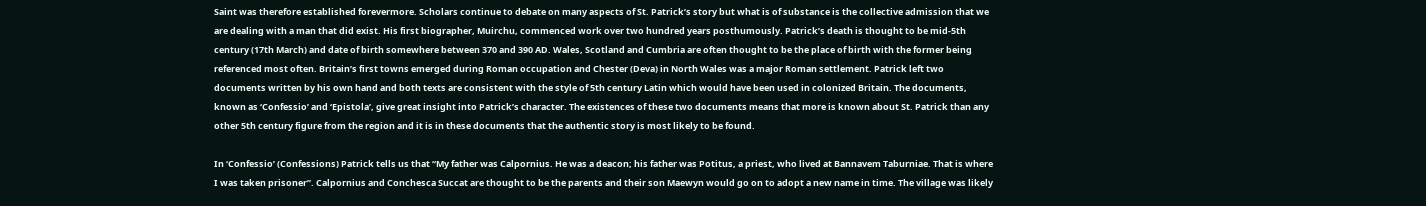Saint was therefore established forevermore. Scholars continue to debate on many aspects of St. Patrick’s story but what is of substance is the collective admission that we are dealing with a man that did exist. His first biographer, Muirchu, commenced work over two hundred years posthumously. Patrick’s death is thought to be mid-5th century (17th March) and date of birth somewhere between 370 and 390 AD. Wales, Scotland and Cumbria are often thought to be the place of birth with the former being referenced most often. Britain’s first towns emerged during Roman occupation and Chester (Deva) in North Wales was a major Roman settlement. Patrick left two documents written by his own hand and both texts are consistent with the style of 5th century Latin which would have been used in colonized Britain. The documents, known as ‘Confessio’ and ‘Epistola’, give great insight into Patrick’s character. The existences of these two documents means that more is known about St. Patrick than any other 5th century figure from the region and it is in these documents that the authentic story is most likely to be found.

In ‘Confessio’ (Confessions) Patrick tells us that “My father was Calpornius. He was a deacon; his father was Potitus, a priest, who lived at Bannavem Taburniae. That is where I was taken prisoner”. Calpornius and Conchesca Succat are thought to be the parents and their son Maewyn would go on to adopt a new name in time. The village was likely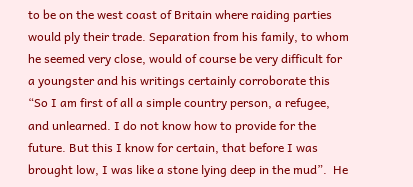to be on the west coast of Britain where raiding parties would ply their trade. Separation from his family, to whom he seemed very close, would of course be very difficult for a youngster and his writings certainly corroborate this “So I am first of all a simple country person, a refugee, and unlearned. I do not know how to provide for the future. But this I know for certain, that before I was brought low, I was like a stone lying deep in the mud”.  He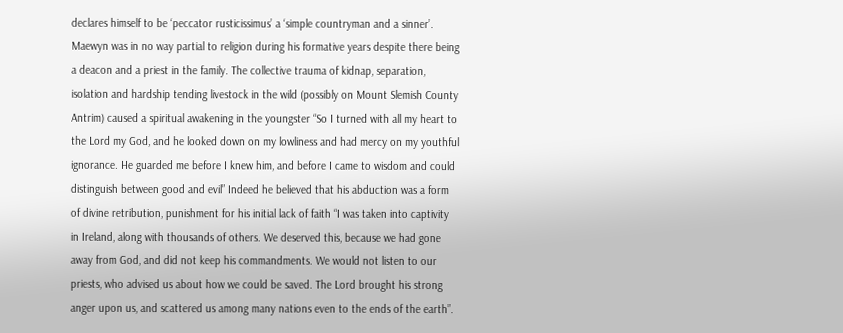declares himself to be ‘peccator rusticissimus’ a ‘simple countryman and a sinner’. Maewyn was in no way partial to religion during his formative years despite there being a deacon and a priest in the family. The collective trauma of kidnap, separation, isolation and hardship tending livestock in the wild (possibly on Mount Slemish County Antrim) caused a spiritual awakening in the youngster “So I turned with all my heart to the Lord my God, and he looked down on my lowliness and had mercy on my youthful ignorance. He guarded me before I knew him, and before I came to wisdom and could distinguish between good and evil” Indeed he believed that his abduction was a form of divine retribution, punishment for his initial lack of faith “I was taken into captivity in Ireland, along with thousands of others. We deserved this, because we had gone away from God, and did not keep his commandments. We would not listen to our priests, who advised us about how we could be saved. The Lord brought his strong anger upon us, and scattered us among many nations even to the ends of the earth”.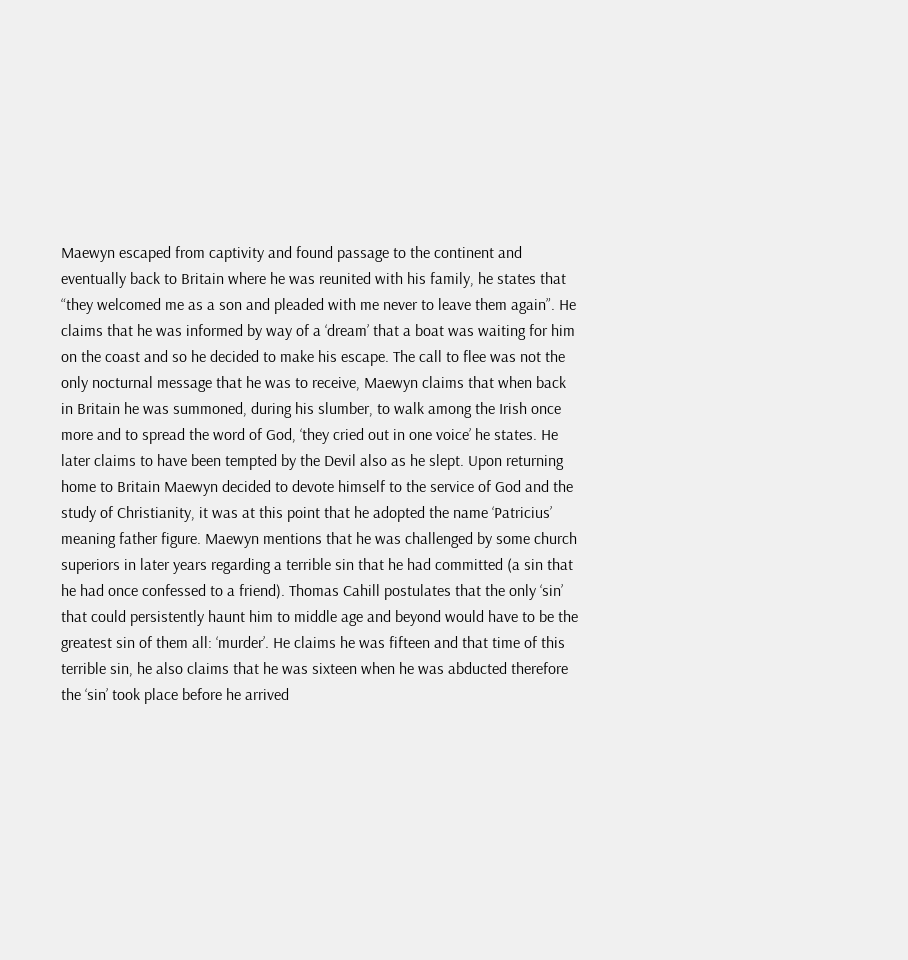Maewyn escaped from captivity and found passage to the continent and eventually back to Britain where he was reunited with his family, he states that “they welcomed me as a son and pleaded with me never to leave them again”. He claims that he was informed by way of a ‘dream’ that a boat was waiting for him on the coast and so he decided to make his escape. The call to flee was not the only nocturnal message that he was to receive, Maewyn claims that when back in Britain he was summoned, during his slumber, to walk among the Irish once more and to spread the word of God, ‘they cried out in one voice’ he states. He later claims to have been tempted by the Devil also as he slept. Upon returning home to Britain Maewyn decided to devote himself to the service of God and the study of Christianity, it was at this point that he adopted the name ‘Patricius’ meaning father figure. Maewyn mentions that he was challenged by some church superiors in later years regarding a terrible sin that he had committed (a sin that he had once confessed to a friend). Thomas Cahill postulates that the only ‘sin’ that could persistently haunt him to middle age and beyond would have to be the greatest sin of them all: ‘murder’. He claims he was fifteen and that time of this terrible sin, he also claims that he was sixteen when he was abducted therefore the ‘sin’ took place before he arrived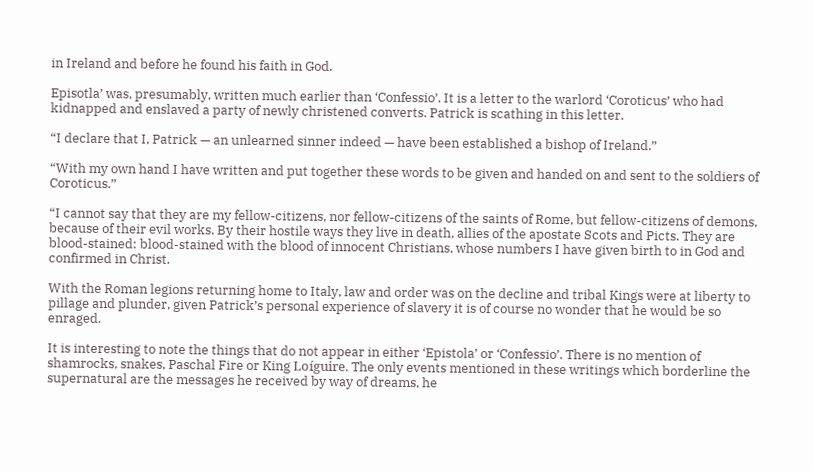in Ireland and before he found his faith in God.

Episotla’ was, presumably, written much earlier than ‘Confessio’. It is a letter to the warlord ‘Coroticus’ who had kidnapped and enslaved a party of newly christened converts. Patrick is scathing in this letter.

“I declare that I, Patrick — an unlearned sinner indeed — have been established a bishop of Ireland.”

“With my own hand I have written and put together these words to be given and handed on and sent to the soldiers of Coroticus.”

“I cannot say that they are my fellow-citizens, nor fellow-citizens of the saints of Rome, but fellow-citizens of demons, because of their evil works. By their hostile ways they live in death, allies of the apostate Scots and Picts. They are blood-stained: blood-stained with the blood of innocent Christians, whose numbers I have given birth to in God and confirmed in Christ.

With the Roman legions returning home to Italy, law and order was on the decline and tribal Kings were at liberty to pillage and plunder, given Patrick’s personal experience of slavery it is of course no wonder that he would be so enraged.

It is interesting to note the things that do not appear in either ‘Epistola’ or ‘Confessio’. There is no mention of shamrocks, snakes, Paschal Fire or King Loíguire. The only events mentioned in these writings which borderline the supernatural are the messages he received by way of dreams, he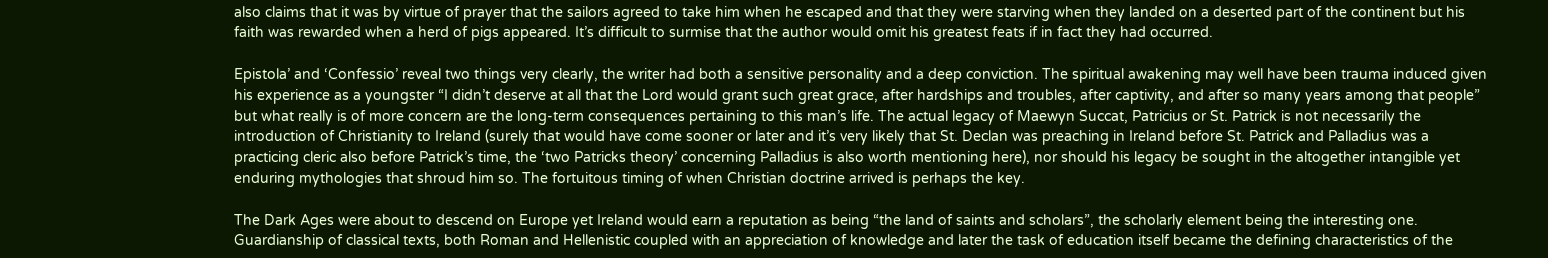also claims that it was by virtue of prayer that the sailors agreed to take him when he escaped and that they were starving when they landed on a deserted part of the continent but his faith was rewarded when a herd of pigs appeared. It’s difficult to surmise that the author would omit his greatest feats if in fact they had occurred.

Epistola’ and ‘Confessio’ reveal two things very clearly, the writer had both a sensitive personality and a deep conviction. The spiritual awakening may well have been trauma induced given his experience as a youngster “I didn’t deserve at all that the Lord would grant such great grace, after hardships and troubles, after captivity, and after so many years among that people” but what really is of more concern are the long-term consequences pertaining to this man’s life. The actual legacy of Maewyn Succat, Patricius or St. Patrick is not necessarily the introduction of Christianity to Ireland (surely that would have come sooner or later and it’s very likely that St. Declan was preaching in Ireland before St. Patrick and Palladius was a practicing cleric also before Patrick’s time, the ‘two Patricks theory’ concerning Palladius is also worth mentioning here), nor should his legacy be sought in the altogether intangible yet enduring mythologies that shroud him so. The fortuitous timing of when Christian doctrine arrived is perhaps the key.

The Dark Ages were about to descend on Europe yet Ireland would earn a reputation as being “the land of saints and scholars”, the scholarly element being the interesting one. Guardianship of classical texts, both Roman and Hellenistic coupled with an appreciation of knowledge and later the task of education itself became the defining characteristics of the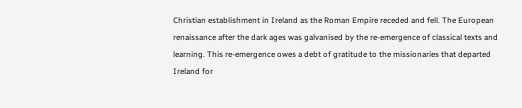Christian establishment in Ireland as the Roman Empire receded and fell. The European renaissance after the dark ages was galvanised by the re-emergence of classical texts and learning. This re-emergence owes a debt of gratitude to the missionaries that departed Ireland for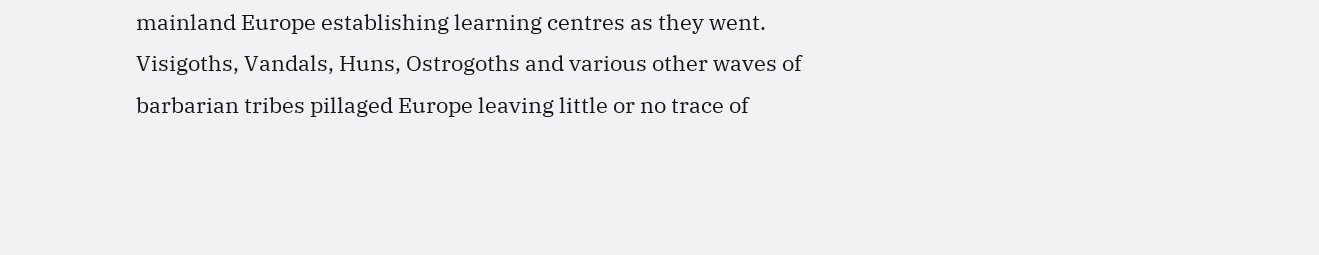mainland Europe establishing learning centres as they went. Visigoths, Vandals, Huns, Ostrogoths and various other waves of barbarian tribes pillaged Europe leaving little or no trace of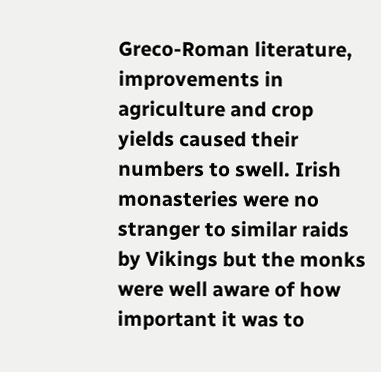Greco-Roman literature, improvements in agriculture and crop yields caused their numbers to swell. Irish monasteries were no stranger to similar raids by Vikings but the monks were well aware of how important it was to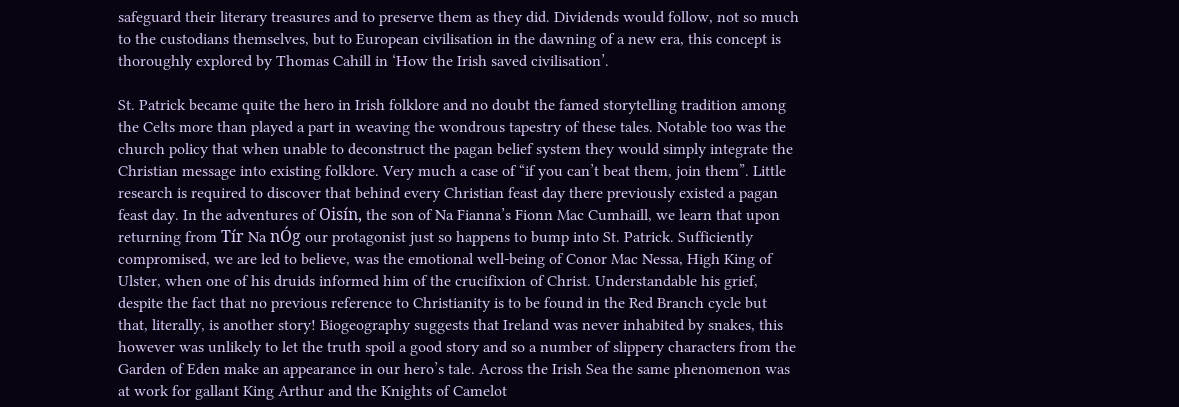safeguard their literary treasures and to preserve them as they did. Dividends would follow, not so much to the custodians themselves, but to European civilisation in the dawning of a new era, this concept is thoroughly explored by Thomas Cahill in ‘How the Irish saved civilisation’.

St. Patrick became quite the hero in Irish folklore and no doubt the famed storytelling tradition among the Celts more than played a part in weaving the wondrous tapestry of these tales. Notable too was the church policy that when unable to deconstruct the pagan belief system they would simply integrate the Christian message into existing folklore. Very much a case of “if you can’t beat them, join them”. Little research is required to discover that behind every Christian feast day there previously existed a pagan feast day. In the adventures of Oisín, the son of Na Fianna’s Fionn Mac Cumhaill, we learn that upon returning from Tír Na nÓg our protagonist just so happens to bump into St. Patrick. Sufficiently compromised, we are led to believe, was the emotional well-being of Conor Mac Nessa, High King of Ulster, when one of his druids informed him of the crucifixion of Christ. Understandable his grief, despite the fact that no previous reference to Christianity is to be found in the Red Branch cycle but that, literally, is another story! Biogeography suggests that Ireland was never inhabited by snakes, this however was unlikely to let the truth spoil a good story and so a number of slippery characters from the Garden of Eden make an appearance in our hero’s tale. Across the Irish Sea the same phenomenon was at work for gallant King Arthur and the Knights of Camelot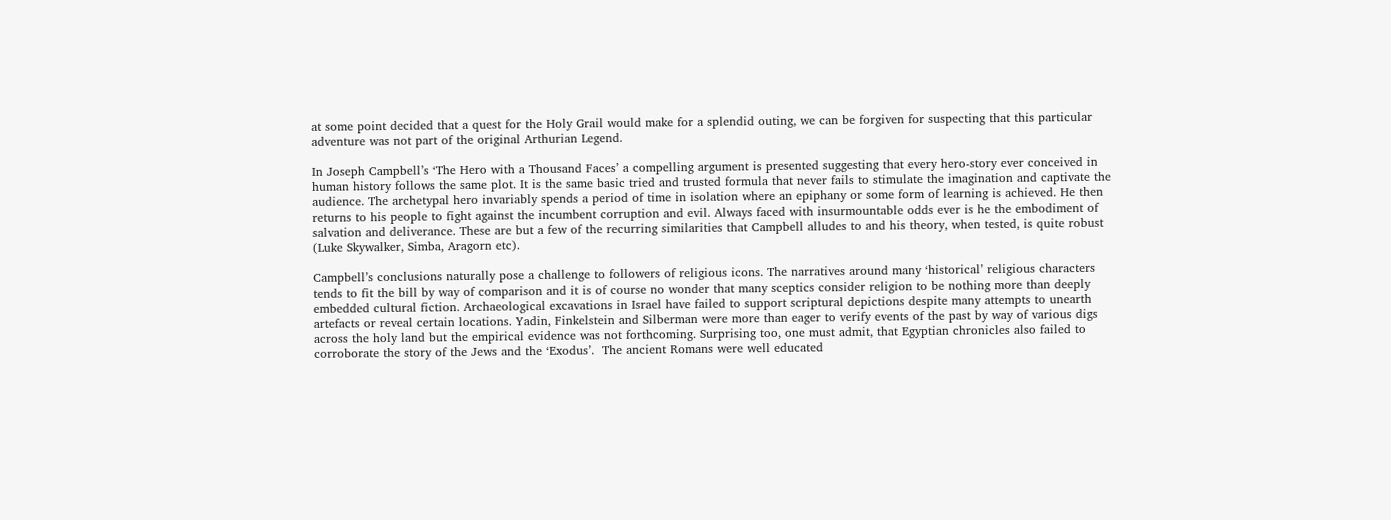at some point decided that a quest for the Holy Grail would make for a splendid outing, we can be forgiven for suspecting that this particular adventure was not part of the original Arthurian Legend.

In Joseph Campbell’s ‘The Hero with a Thousand Faces’ a compelling argument is presented suggesting that every hero-story ever conceived in human history follows the same plot. It is the same basic tried and trusted formula that never fails to stimulate the imagination and captivate the audience. The archetypal hero invariably spends a period of time in isolation where an epiphany or some form of learning is achieved. He then returns to his people to fight against the incumbent corruption and evil. Always faced with insurmountable odds ever is he the embodiment of salvation and deliverance. These are but a few of the recurring similarities that Campbell alludes to and his theory, when tested, is quite robust (Luke Skywalker, Simba, Aragorn etc).

Campbell’s conclusions naturally pose a challenge to followers of religious icons. The narratives around many ‘historical’ religious characters tends to fit the bill by way of comparison and it is of course no wonder that many sceptics consider religion to be nothing more than deeply embedded cultural fiction. Archaeological excavations in Israel have failed to support scriptural depictions despite many attempts to unearth artefacts or reveal certain locations. Yadin, Finkelstein and Silberman were more than eager to verify events of the past by way of various digs across the holy land but the empirical evidence was not forthcoming. Surprising too, one must admit, that Egyptian chronicles also failed to corroborate the story of the Jews and the ‘Exodus’.  The ancient Romans were well educated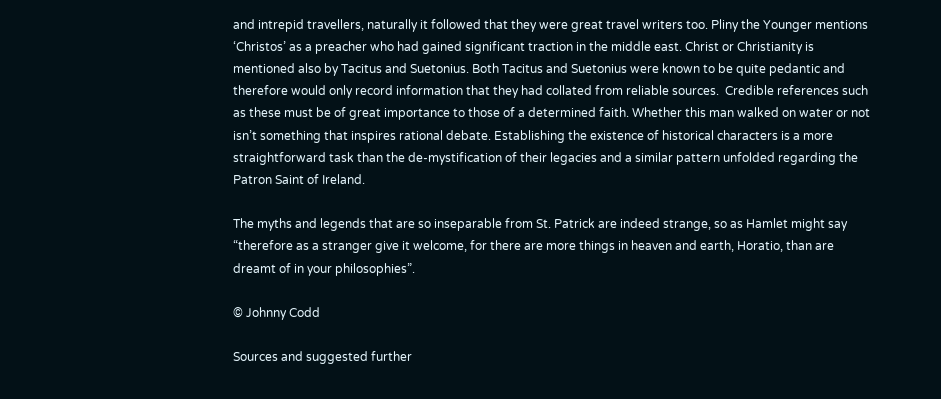and intrepid travellers, naturally it followed that they were great travel writers too. Pliny the Younger mentions ‘Christos’ as a preacher who had gained significant traction in the middle east. Christ or Christianity is mentioned also by Tacitus and Suetonius. Both Tacitus and Suetonius were known to be quite pedantic and therefore would only record information that they had collated from reliable sources.  Credible references such as these must be of great importance to those of a determined faith. Whether this man walked on water or not isn’t something that inspires rational debate. Establishing the existence of historical characters is a more straightforward task than the de-mystification of their legacies and a similar pattern unfolded regarding the Patron Saint of Ireland.

The myths and legends that are so inseparable from St. Patrick are indeed strange, so as Hamlet might say “therefore as a stranger give it welcome, for there are more things in heaven and earth, Horatio, than are dreamt of in your philosophies”.

© Johnny Codd

Sources and suggested further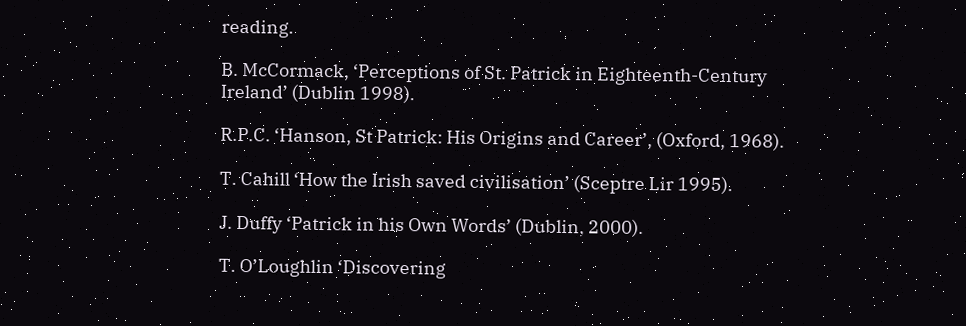reading.

B. McCormack, ‘Perceptions of St. Patrick in Eighteenth-Century Ireland’ (Dublin 1998).

R.P.C. ‘Hanson, St Patrick: His Origins and Career’, (Oxford, 1968).

T. Cahill ‘How the Irish saved civilisation’ (Sceptre Lir 1995).

J. Duffy ‘Patrick in his Own Words’ (Dublin, 2000).

T. O’Loughlin ‘Discovering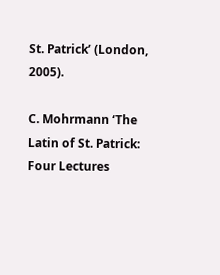St. Patrick’ (London, 2005).

C. Mohrmann ‘The Latin of St. Patrick: Four Lectures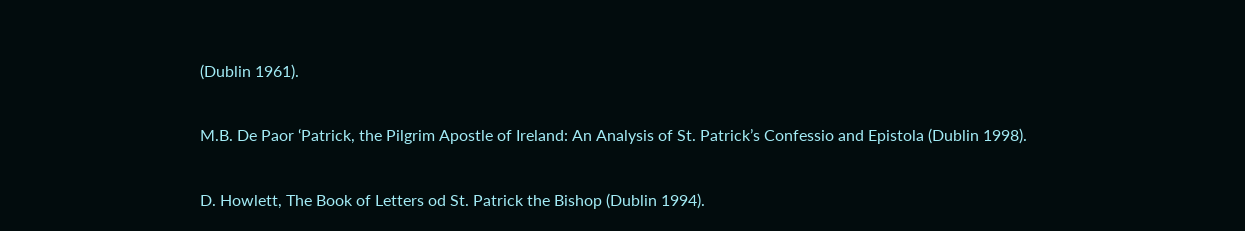(Dublin 1961).

M.B. De Paor ‘Patrick, the Pilgrim Apostle of Ireland: An Analysis of St. Patrick’s Confessio and Epistola (Dublin 1998).

D. Howlett, The Book of Letters od St. Patrick the Bishop (Dublin 1994).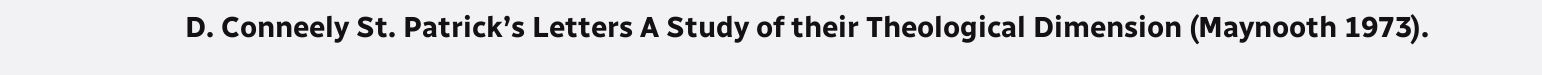D. Conneely St. Patrick’s Letters A Study of their Theological Dimension (Maynooth 1973).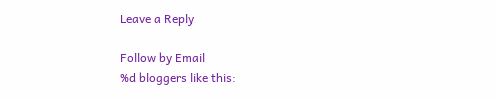Leave a Reply

Follow by Email
%d bloggers like this: